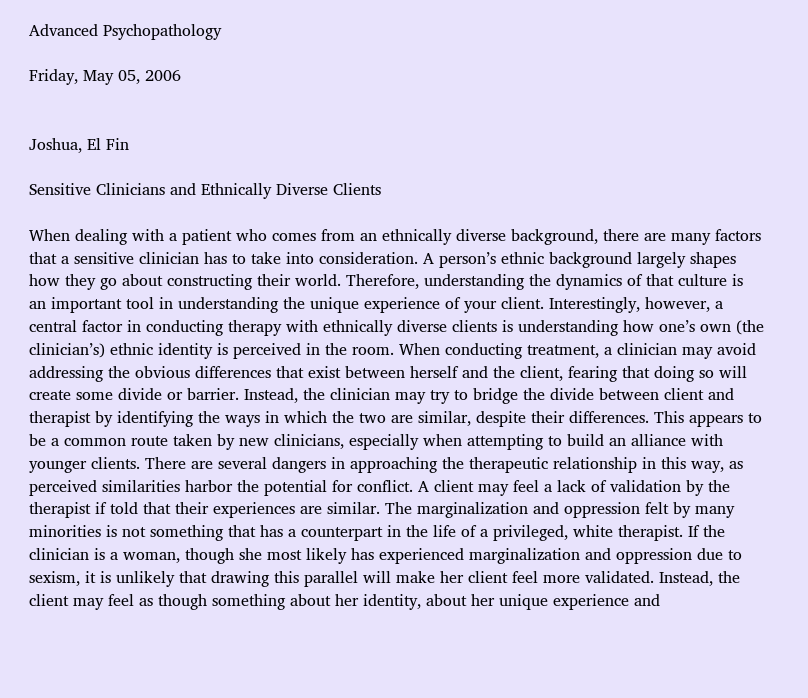Advanced Psychopathology

Friday, May 05, 2006


Joshua, El Fin

Sensitive Clinicians and Ethnically Diverse Clients

When dealing with a patient who comes from an ethnically diverse background, there are many factors that a sensitive clinician has to take into consideration. A person’s ethnic background largely shapes how they go about constructing their world. Therefore, understanding the dynamics of that culture is an important tool in understanding the unique experience of your client. Interestingly, however, a central factor in conducting therapy with ethnically diverse clients is understanding how one’s own (the clinician’s) ethnic identity is perceived in the room. When conducting treatment, a clinician may avoid addressing the obvious differences that exist between herself and the client, fearing that doing so will create some divide or barrier. Instead, the clinician may try to bridge the divide between client and therapist by identifying the ways in which the two are similar, despite their differences. This appears to be a common route taken by new clinicians, especially when attempting to build an alliance with younger clients. There are several dangers in approaching the therapeutic relationship in this way, as perceived similarities harbor the potential for conflict. A client may feel a lack of validation by the therapist if told that their experiences are similar. The marginalization and oppression felt by many minorities is not something that has a counterpart in the life of a privileged, white therapist. If the clinician is a woman, though she most likely has experienced marginalization and oppression due to sexism, it is unlikely that drawing this parallel will make her client feel more validated. Instead, the client may feel as though something about her identity, about her unique experience and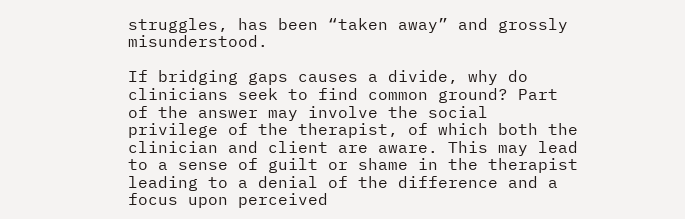struggles, has been “taken away” and grossly misunderstood.

If bridging gaps causes a divide, why do clinicians seek to find common ground? Part of the answer may involve the social privilege of the therapist, of which both the clinician and client are aware. This may lead to a sense of guilt or shame in the therapist leading to a denial of the difference and a focus upon perceived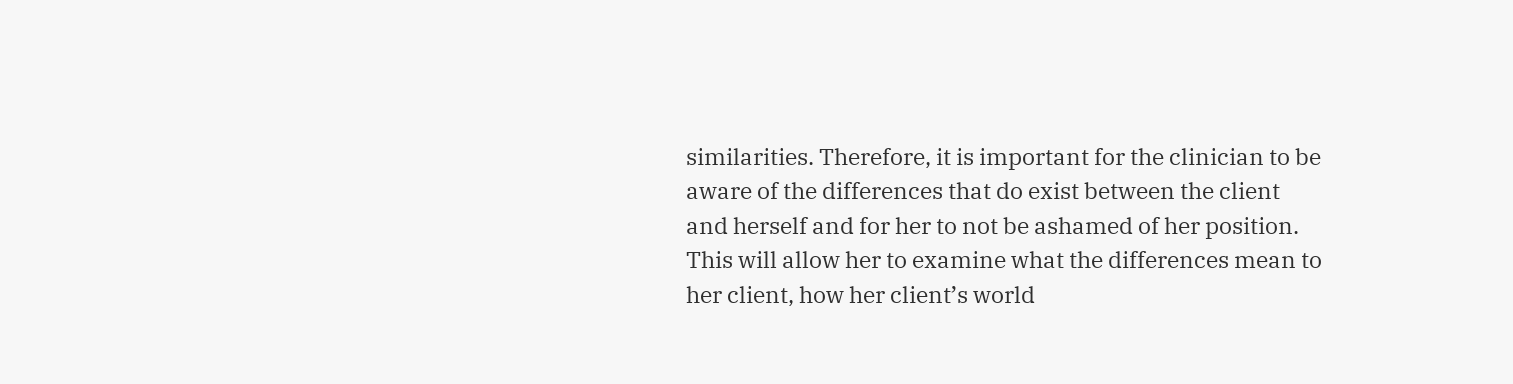similarities. Therefore, it is important for the clinician to be aware of the differences that do exist between the client and herself and for her to not be ashamed of her position. This will allow her to examine what the differences mean to her client, how her client’s world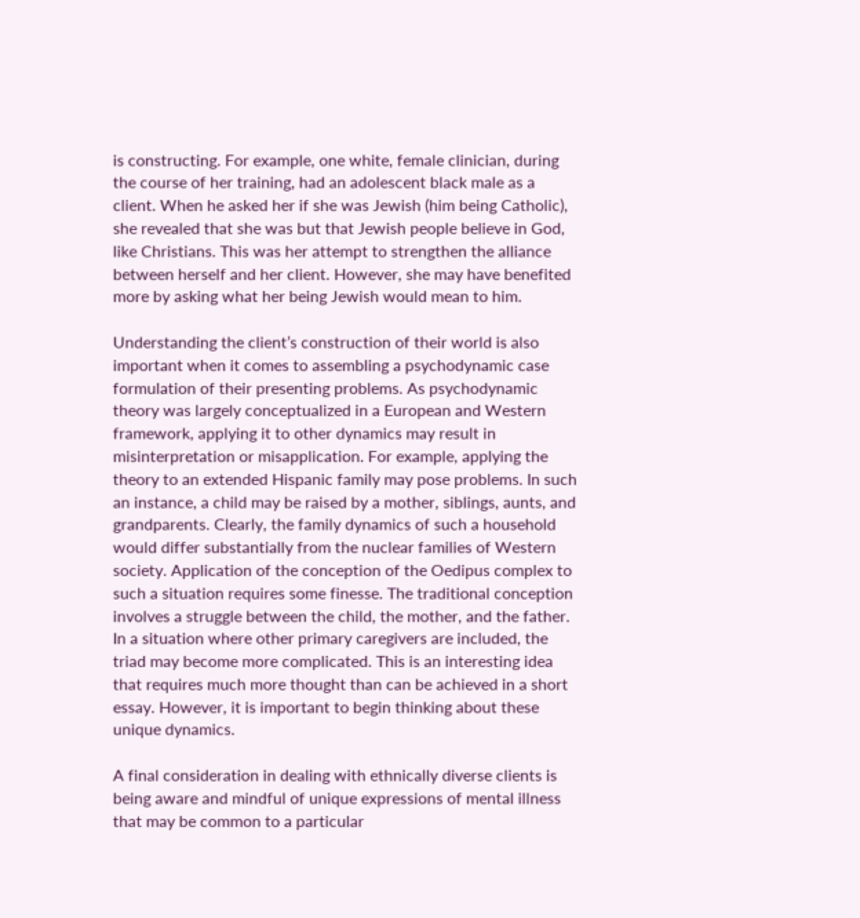is constructing. For example, one white, female clinician, during the course of her training, had an adolescent black male as a client. When he asked her if she was Jewish (him being Catholic), she revealed that she was but that Jewish people believe in God, like Christians. This was her attempt to strengthen the alliance between herself and her client. However, she may have benefited more by asking what her being Jewish would mean to him.

Understanding the client’s construction of their world is also important when it comes to assembling a psychodynamic case formulation of their presenting problems. As psychodynamic theory was largely conceptualized in a European and Western framework, applying it to other dynamics may result in misinterpretation or misapplication. For example, applying the theory to an extended Hispanic family may pose problems. In such an instance, a child may be raised by a mother, siblings, aunts, and grandparents. Clearly, the family dynamics of such a household would differ substantially from the nuclear families of Western society. Application of the conception of the Oedipus complex to such a situation requires some finesse. The traditional conception involves a struggle between the child, the mother, and the father. In a situation where other primary caregivers are included, the triad may become more complicated. This is an interesting idea that requires much more thought than can be achieved in a short essay. However, it is important to begin thinking about these unique dynamics.

A final consideration in dealing with ethnically diverse clients is being aware and mindful of unique expressions of mental illness that may be common to a particular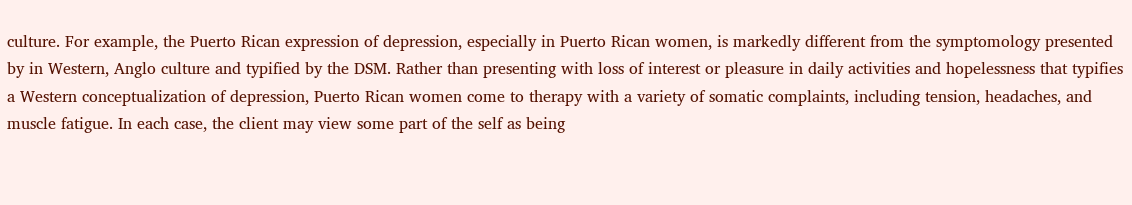culture. For example, the Puerto Rican expression of depression, especially in Puerto Rican women, is markedly different from the symptomology presented by in Western, Anglo culture and typified by the DSM. Rather than presenting with loss of interest or pleasure in daily activities and hopelessness that typifies a Western conceptualization of depression, Puerto Rican women come to therapy with a variety of somatic complaints, including tension, headaches, and muscle fatigue. In each case, the client may view some part of the self as being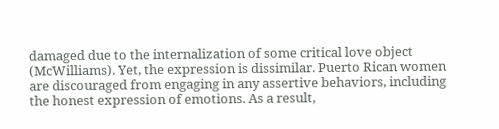damaged due to the internalization of some critical love object (McWilliams). Yet, the expression is dissimilar. Puerto Rican women are discouraged from engaging in any assertive behaviors, including the honest expression of emotions. As a result,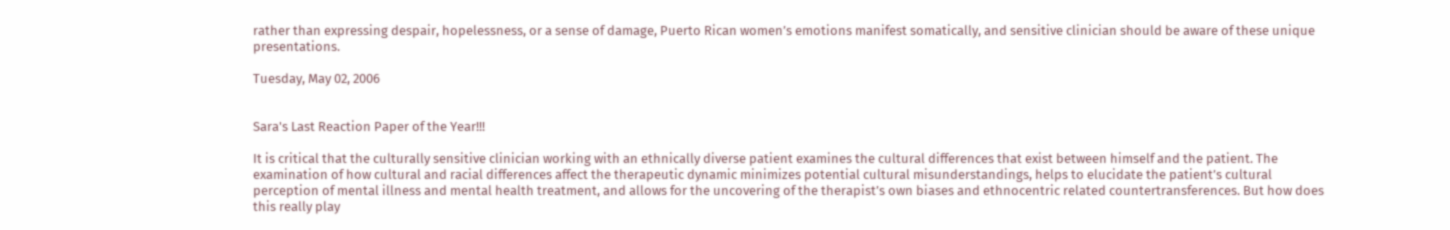rather than expressing despair, hopelessness, or a sense of damage, Puerto Rican women’s emotions manifest somatically, and sensitive clinician should be aware of these unique presentations.

Tuesday, May 02, 2006


Sara's Last Reaction Paper of the Year!!!

It is critical that the culturally sensitive clinician working with an ethnically diverse patient examines the cultural differences that exist between himself and the patient. The examination of how cultural and racial differences affect the therapeutic dynamic minimizes potential cultural misunderstandings, helps to elucidate the patient’s cultural perception of mental illness and mental health treatment, and allows for the uncovering of the therapist’s own biases and ethnocentric related countertransferences. But how does this really play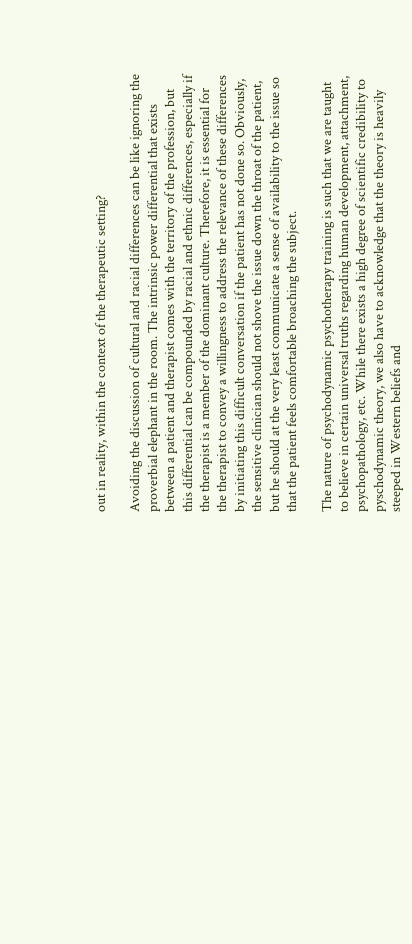out in reality, within the context of the therapeutic setting?

Avoiding the discussion of cultural and racial differences can be like ignoring the proverbial elephant in the room. The intrinsic power differential that exists between a patient and therapist comes with the territory of the profession, but this differential can be compounded by racial and ethnic differences, especially if the therapist is a member of the dominant culture. Therefore, it is essential for the therapist to convey a willingness to address the relevance of these differences by initiating this difficult conversation if the patient has not done so. Obviously, the sensitive clinician should not shove the issue down the throat of the patient, but he should at the very least communicate a sense of availability to the issue so that the patient feels comfortable broaching the subject.

The nature of psychodynamic psychotherapy training is such that we are taught to believe in certain universal truths regarding human development, attachment, psychopathology, etc. While there exists a high degree of scientific credibility to pyschodynamic theory, we also have to acknowledge that the theory is heavily steeped in Western beliefs and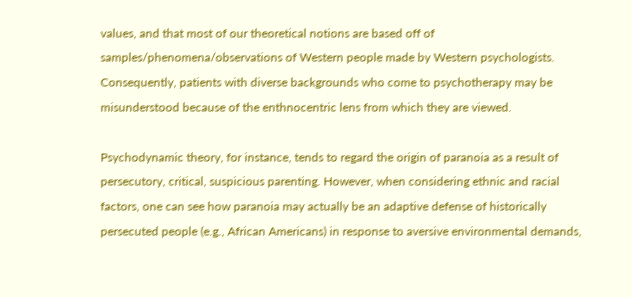values, and that most of our theoretical notions are based off of samples/phenomena/observations of Western people made by Western psychologists. Consequently, patients with diverse backgrounds who come to psychotherapy may be misunderstood because of the enthnocentric lens from which they are viewed.

Psychodynamic theory, for instance, tends to regard the origin of paranoia as a result of persecutory, critical, suspicious parenting. However, when considering ethnic and racial factors, one can see how paranoia may actually be an adaptive defense of historically persecuted people (e.g., African Americans) in response to aversive environmental demands,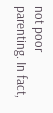not poor parenting. In fact,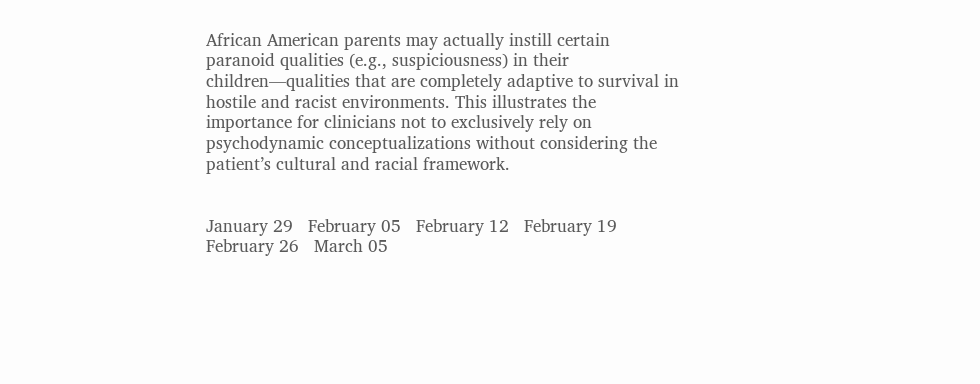African American parents may actually instill certain paranoid qualities (e.g., suspiciousness) in their children—qualities that are completely adaptive to survival in hostile and racist environments. This illustrates the importance for clinicians not to exclusively rely on psychodynamic conceptualizations without considering the patient’s cultural and racial framework.


January 29   February 05   February 12   February 19   February 26   March 05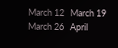March 12   March 19   March 26   April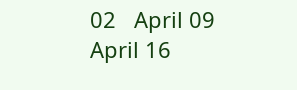02   April 09   April 16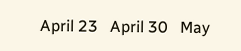April 23   April 30   May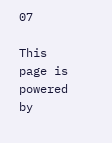07

This page is powered by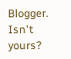Blogger. Isn't yours?